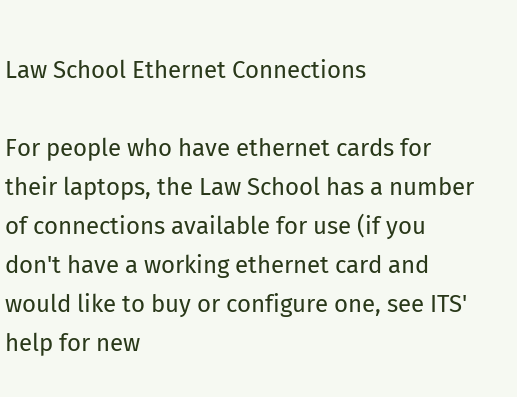Law School Ethernet Connections

For people who have ethernet cards for their laptops, the Law School has a number of connections available for use (if you don't have a working ethernet card and would like to buy or configure one, see ITS' help for new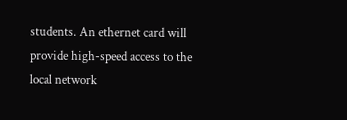students. An ethernet card will provide high-speed access to the local network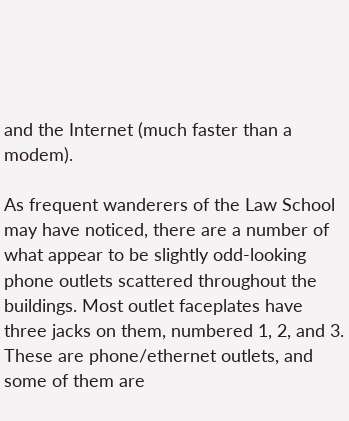and the Internet (much faster than a modem).

As frequent wanderers of the Law School may have noticed, there are a number of what appear to be slightly odd-looking phone outlets scattered throughout the buildings. Most outlet faceplates have three jacks on them, numbered 1, 2, and 3. These are phone/ethernet outlets, and some of them are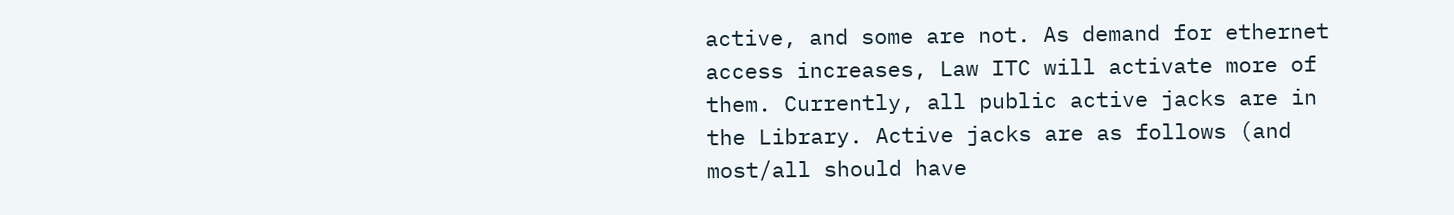active, and some are not. As demand for ethernet access increases, Law ITC will activate more of them. Currently, all public active jacks are in the Library. Active jacks are as follows (and most/all should have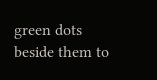green dots beside them to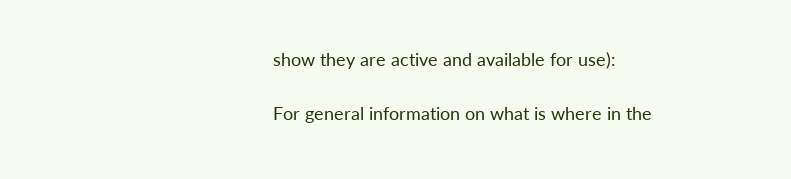show they are active and available for use):

For general information on what is where in the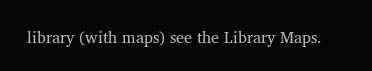library (with maps) see the Library Maps.